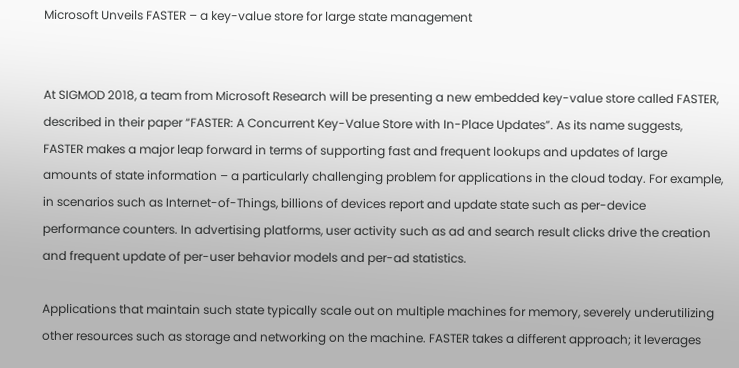Microsoft Unveils FASTER – a key-value store for large state management


At SIGMOD 2018, a team from Microsoft Research will be presenting a new embedded key-value store called FASTER, described in their paper “FASTER: A Concurrent Key-Value Store with In-Place Updates”. As its name suggests, FASTER makes a major leap forward in terms of supporting fast and frequent lookups and updates of large amounts of state information – a particularly challenging problem for applications in the cloud today. For example, in scenarios such as Internet-of-Things, billions of devices report and update state such as per-device performance counters. In advertising platforms, user activity such as ad and search result clicks drive the creation and frequent update of per-user behavior models and per-ad statistics.

Applications that maintain such state typically scale out on multiple machines for memory, severely underutilizing other resources such as storage and networking on the machine. FASTER takes a different approach; it leverages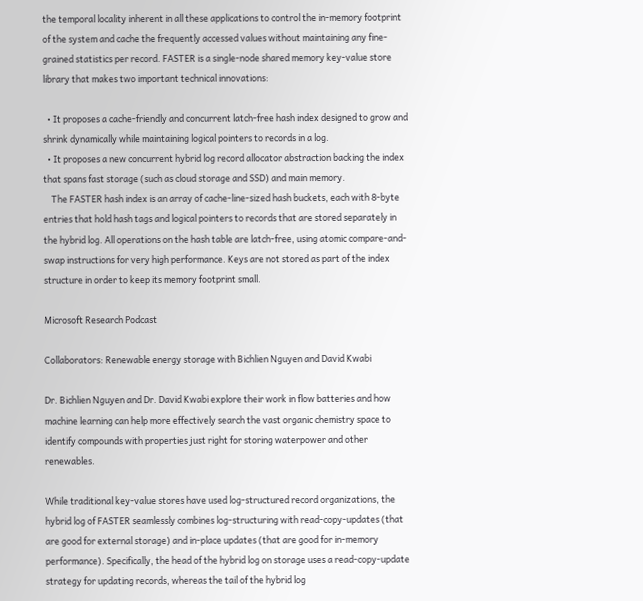the temporal locality inherent in all these applications to control the in-memory footprint of the system and cache the frequently accessed values without maintaining any fine-grained statistics per record. FASTER is a single-node shared memory key-value store library that makes two important technical innovations:

  • It proposes a cache-friendly and concurrent latch-free hash index designed to grow and shrink dynamically while maintaining logical pointers to records in a log.
  • It proposes a new concurrent hybrid log record allocator abstraction backing the index that spans fast storage (such as cloud storage and SSD) and main memory.
    The FASTER hash index is an array of cache-line-sized hash buckets, each with 8-byte entries that hold hash tags and logical pointers to records that are stored separately in the hybrid log. All operations on the hash table are latch-free, using atomic compare-and-swap instructions for very high performance. Keys are not stored as part of the index structure in order to keep its memory footprint small.

Microsoft Research Podcast

Collaborators: Renewable energy storage with Bichlien Nguyen and David Kwabi

Dr. Bichlien Nguyen and Dr. David Kwabi explore their work in flow batteries and how machine learning can help more effectively search the vast organic chemistry space to identify compounds with properties just right for storing waterpower and other renewables.

While traditional key-value stores have used log-structured record organizations, the hybrid log of FASTER seamlessly combines log-structuring with read-copy-updates (that are good for external storage) and in-place updates (that are good for in-memory performance). Specifically, the head of the hybrid log on storage uses a read-copy-update strategy for updating records, whereas the tail of the hybrid log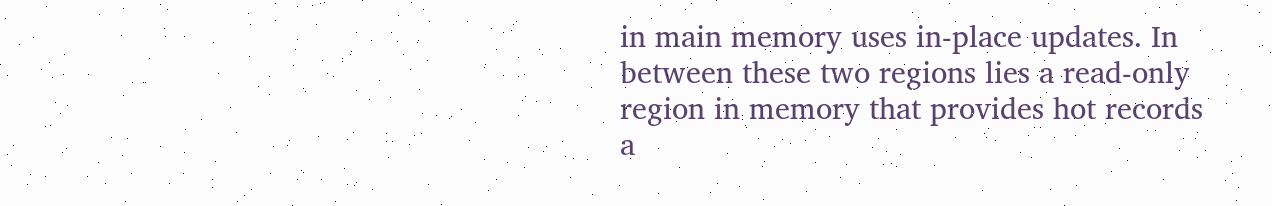in main memory uses in-place updates. In between these two regions lies a read-only region in memory that provides hot records a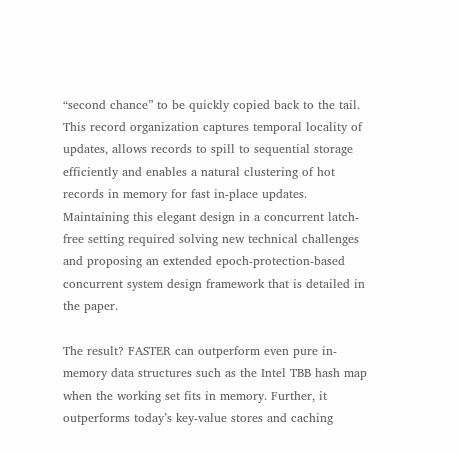“second chance” to be quickly copied back to the tail. This record organization captures temporal locality of updates, allows records to spill to sequential storage efficiently and enables a natural clustering of hot records in memory for fast in-place updates. Maintaining this elegant design in a concurrent latch-free setting required solving new technical challenges and proposing an extended epoch-protection-based concurrent system design framework that is detailed in the paper.

The result? FASTER can outperform even pure in-memory data structures such as the Intel TBB hash map when the working set fits in memory. Further, it outperforms today’s key-value stores and caching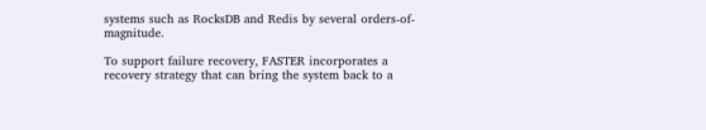systems such as RocksDB and Redis by several orders-of-magnitude.

To support failure recovery, FASTER incorporates a recovery strategy that can bring the system back to a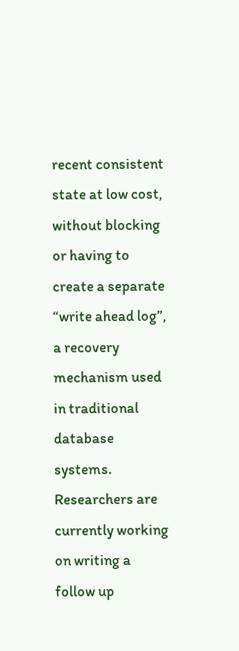recent consistent state at low cost, without blocking or having to create a separate “write ahead log”, a recovery mechanism used in traditional database systems. Researchers are currently working on writing a follow up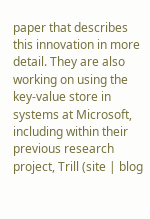paper that describes this innovation in more detail. They are also working on using the key-value store in systems at Microsoft, including within their previous research project, Trill (site | blog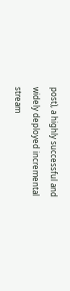post), a highly successful and widely deployed incremental stream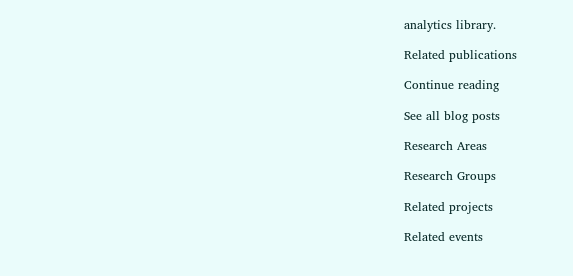analytics library.

Related publications

Continue reading

See all blog posts

Research Areas

Research Groups

Related projects

Related events